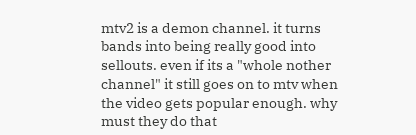mtv2 is a demon channel. it turns bands into being really good into sellouts. even if its a "whole nother channel" it still goes on to mtv when the video gets popular enough. why must they do that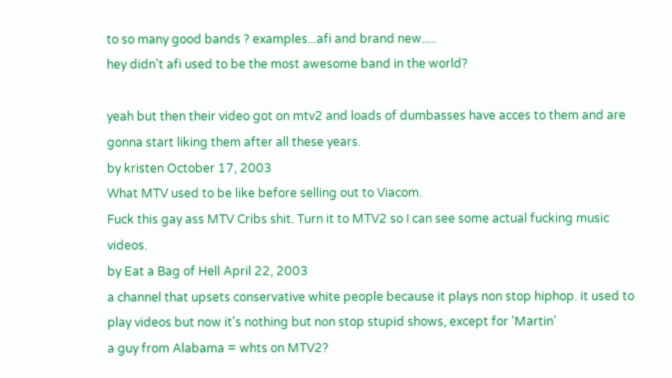to so many good bands ? examples...afi and brand new.....
hey didn't afi used to be the most awesome band in the world?

yeah but then their video got on mtv2 and loads of dumbasses have acces to them and are gonna start liking them after all these years.
by kristen October 17, 2003
What MTV used to be like before selling out to Viacom.
Fuck this gay ass MTV Cribs shit. Turn it to MTV2 so I can see some actual fucking music videos.
by Eat a Bag of Hell April 22, 2003
a channel that upsets conservative white people because it plays non stop hiphop. it used to play videos but now it's nothing but non stop stupid shows, except for 'Martin'
a guy from Alabama = whts on MTV2?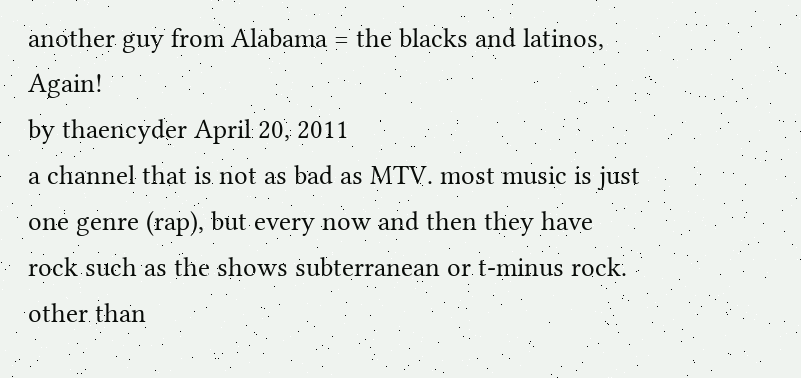another guy from Alabama = the blacks and latinos, Again!
by thaencyder April 20, 2011
a channel that is not as bad as MTV. most music is just one genre (rap), but every now and then they have rock such as the shows subterranean or t-minus rock. other than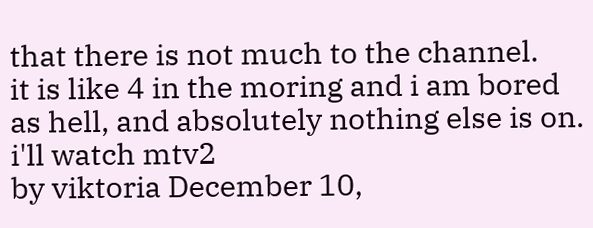that there is not much to the channel.
it is like 4 in the moring and i am bored as hell, and absolutely nothing else is on. i'll watch mtv2
by viktoria December 10,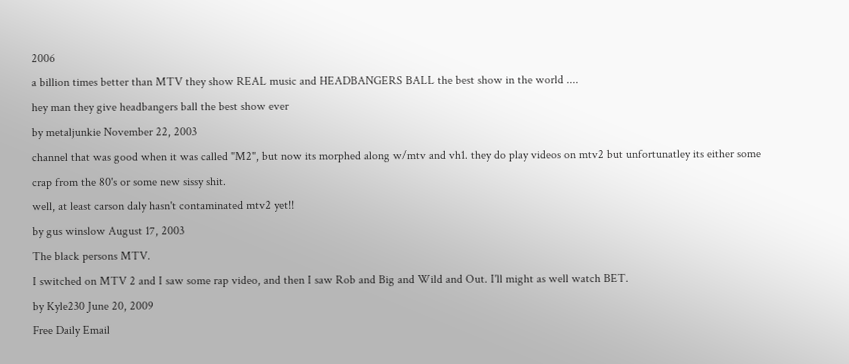2006
a billion times better than MTV they show REAL music and HEADBANGERS BALL the best show in the world ....
hey man they give headbangers ball the best show ever
by metaljunkie November 22, 2003
channel that was good when it was called "M2", but now its morphed along w/mtv and vh1. they do play videos on mtv2 but unfortunatley its either some crap from the 80's or some new sissy shit.
well, at least carson daly hasn't contaminated mtv2 yet!!
by gus winslow August 17, 2003
The black persons MTV.
I switched on MTV 2 and I saw some rap video, and then I saw Rob and Big and Wild and Out. I'll might as well watch BET.
by Kyle230 June 20, 2009
Free Daily Email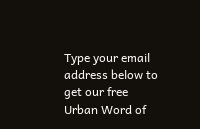Type your email address below to get our free Urban Word of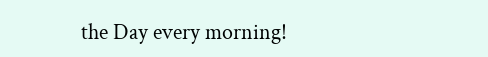the Day every morning!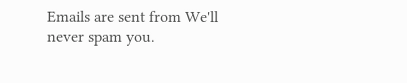Emails are sent from We'll never spam you.